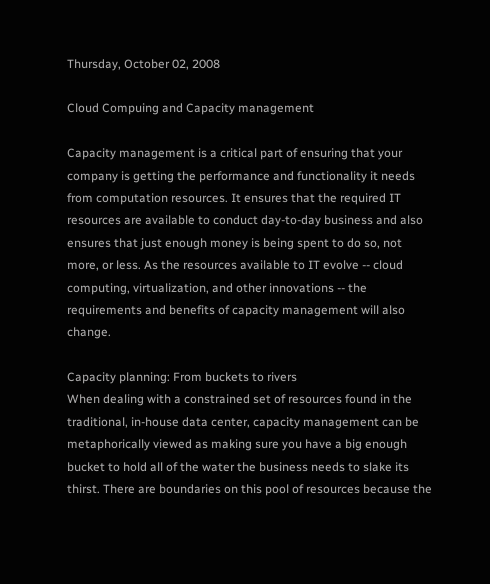Thursday, October 02, 2008

Cloud Compuing and Capacity management

Capacity management is a critical part of ensuring that your company is getting the performance and functionality it needs from computation resources. It ensures that the required IT resources are available to conduct day-to-day business and also ensures that just enough money is being spent to do so, not more, or less. As the resources available to IT evolve -- cloud computing, virtualization, and other innovations -- the requirements and benefits of capacity management will also change.

Capacity planning: From buckets to rivers
When dealing with a constrained set of resources found in the traditional, in-house data center, capacity management can be metaphorically viewed as making sure you have a big enough bucket to hold all of the water the business needs to slake its thirst. There are boundaries on this pool of resources because the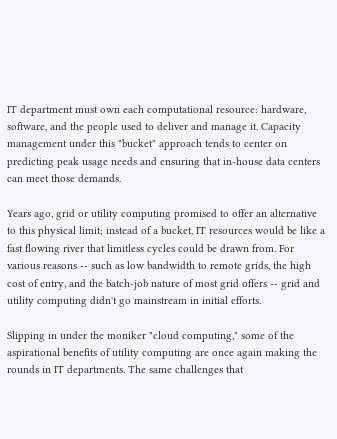IT department must own each computational resource: hardware, software, and the people used to deliver and manage it. Capacity management under this "bucket" approach tends to center on predicting peak usage needs and ensuring that in-house data centers can meet those demands.

Years ago, grid or utility computing promised to offer an alternative to this physical limit; instead of a bucket, IT resources would be like a fast flowing river that limitless cycles could be drawn from. For various reasons -- such as low bandwidth to remote grids, the high cost of entry, and the batch-job nature of most grid offers -- grid and utility computing didn't go mainstream in initial efforts.

Slipping in under the moniker "cloud computing," some of the aspirational benefits of utility computing are once again making the rounds in IT departments. The same challenges that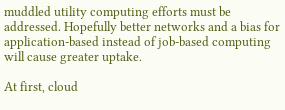muddled utility computing efforts must be addressed. Hopefully better networks and a bias for application-based instead of job-based computing will cause greater uptake.

At first, cloud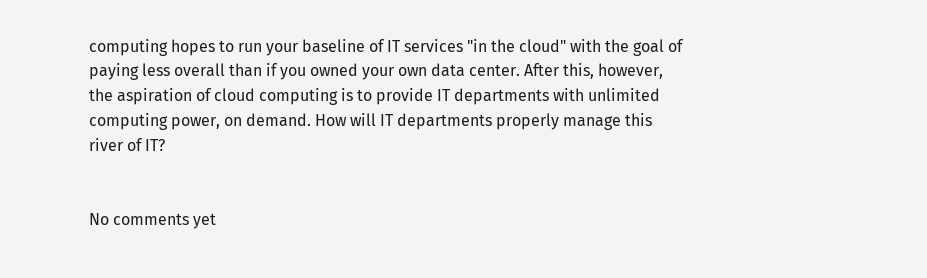computing hopes to run your baseline of IT services "in the cloud" with the goal of paying less overall than if you owned your own data center. After this, however, the aspiration of cloud computing is to provide IT departments with unlimited computing power, on demand. How will IT departments properly manage this river of IT?


No comments yet